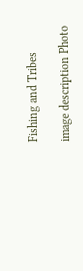Fishing and Tribes

image description Photo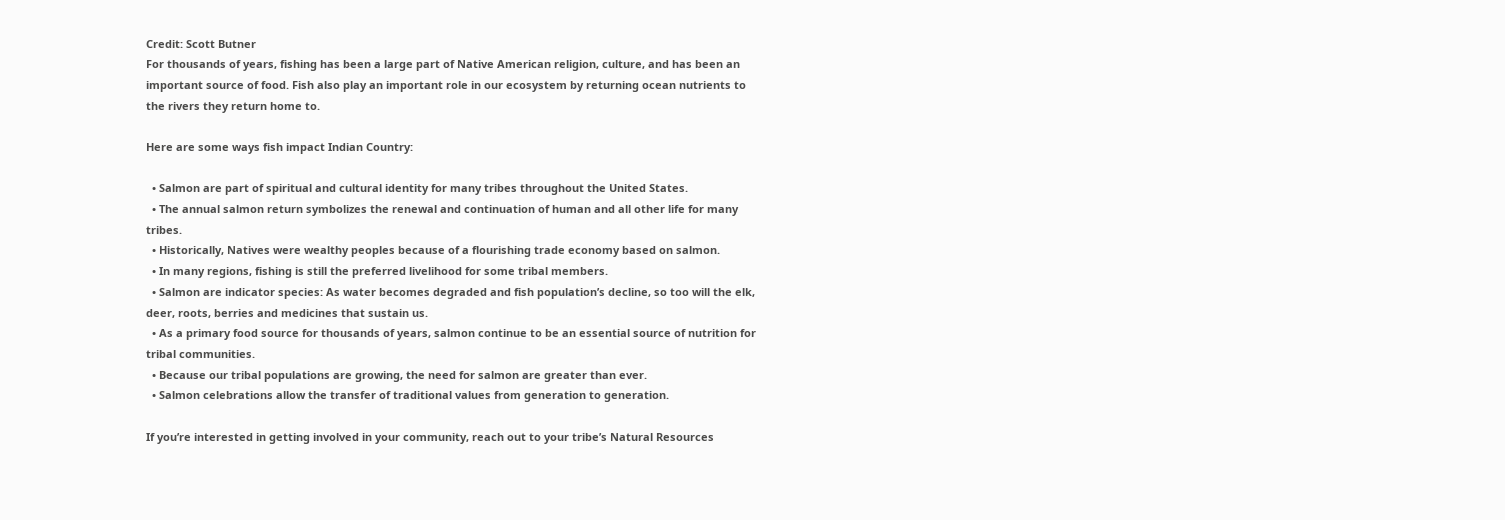Credit: Scott Butner
For thousands of years, fishing has been a large part of Native American religion, culture, and has been an important source of food. Fish also play an important role in our ecosystem by returning ocean nutrients to the rivers they return home to.

Here are some ways fish impact Indian Country:

  • Salmon are part of spiritual and cultural identity for many tribes throughout the United States.
  • The annual salmon return symbolizes the renewal and continuation of human and all other life for many tribes.
  • Historically, Natives were wealthy peoples because of a flourishing trade economy based on salmon.
  • In many regions, fishing is still the preferred livelihood for some tribal members.
  • Salmon are indicator species: As water becomes degraded and fish population’s decline, so too will the elk, deer, roots, berries and medicines that sustain us.
  • As a primary food source for thousands of years, salmon continue to be an essential source of nutrition for tribal communities.
  • Because our tribal populations are growing, the need for salmon are greater than ever.
  • Salmon celebrations allow the transfer of traditional values from generation to generation.

If you’re interested in getting involved in your community, reach out to your tribe’s Natural Resources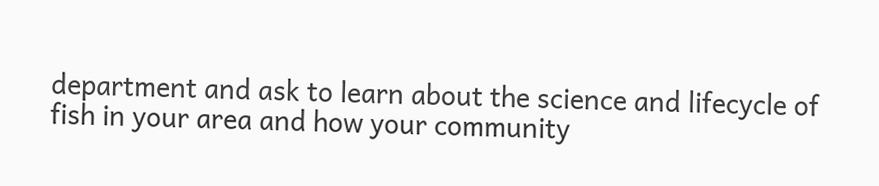department and ask to learn about the science and lifecycle of fish in your area and how your community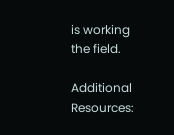is working the field.

Additional Resources: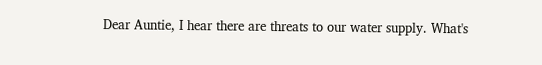Dear Auntie, I hear there are threats to our water supply. What's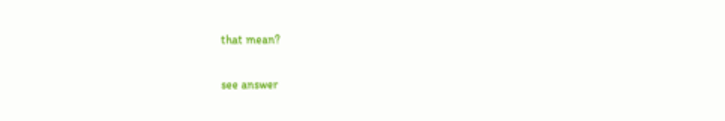that mean?

see answer